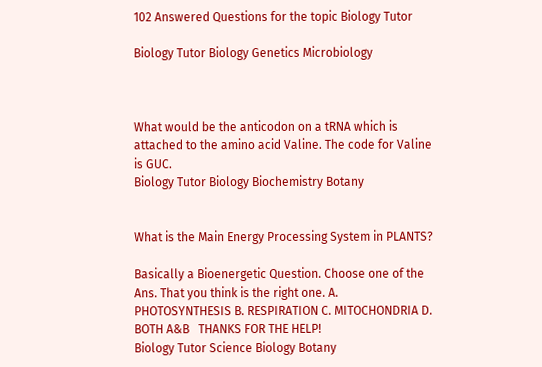102 Answered Questions for the topic Biology Tutor

Biology Tutor Biology Genetics Microbiology



What would be the anticodon on a tRNA which is attached to the amino acid Valine. The code for Valine is GUC.
Biology Tutor Biology Biochemistry Botany


What is the Main Energy Processing System in PLANTS?

Basically a Bioenergetic Question. Choose one of the Ans. That you think is the right one. A. PHOTOSYNTHESIS B. RESPIRATION C. MITOCHONDRIA D. BOTH A&B   THANKS FOR THE HELP!
Biology Tutor Science Biology Botany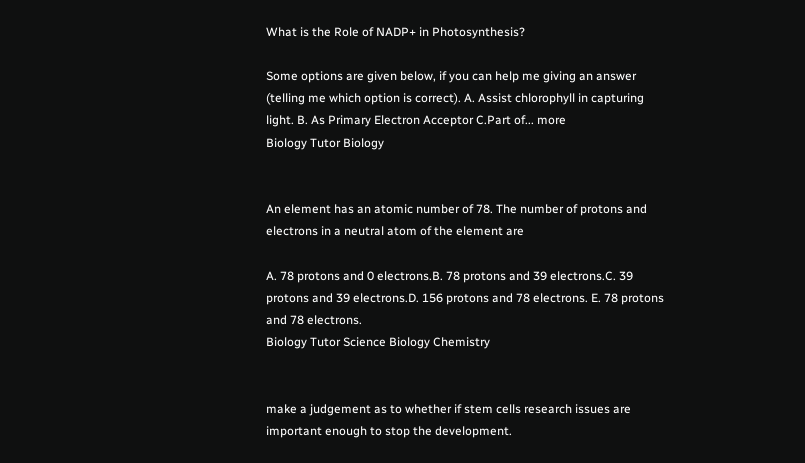What is the Role of NADP+ in Photosynthesis?

Some options are given below, if you can help me giving an answer (telling me which option is correct). A. Assist chlorophyll in capturing light. B. As Primary Electron Acceptor C.Part of... more
Biology Tutor Biology


An element has an atomic number of 78. The number of protons and electrons in a neutral atom of the element are

A. 78 protons and 0 electrons.B. 78 protons and 39 electrons.C. 39 protons and 39 electrons.D. 156 protons and 78 electrons. E. 78 protons and 78 electrons.
Biology Tutor Science Biology Chemistry


make a judgement as to whether if stem cells research issues are important enough to stop the development.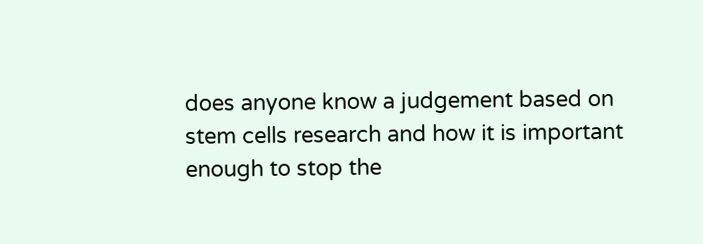does anyone know a judgement based on stem cells research and how it is important enough to stop the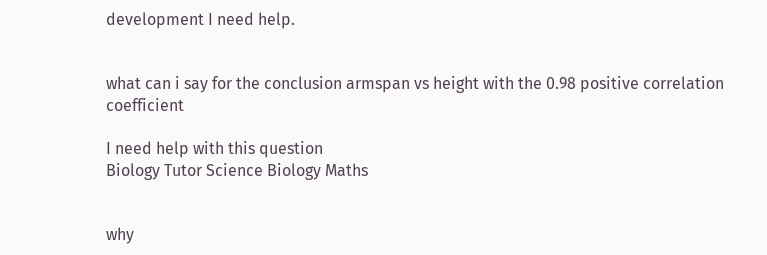development I need help.


what can i say for the conclusion armspan vs height with the 0.98 positive correlation coefficient

I need help with this question
Biology Tutor Science Biology Maths


why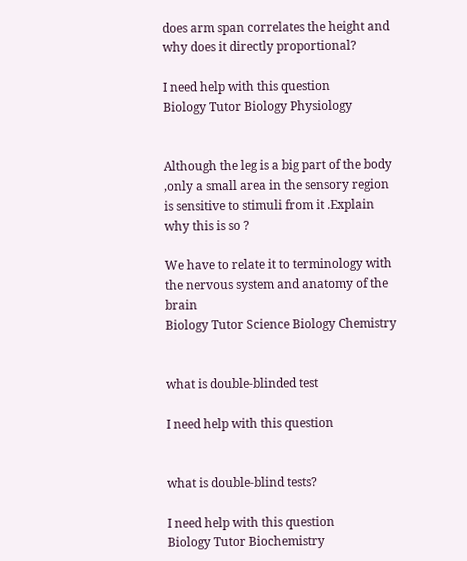does arm span correlates the height and why does it directly proportional?

I need help with this question
Biology Tutor Biology Physiology


Although the leg is a big part of the body ,only a small area in the sensory region is sensitive to stimuli from it .Explain why this is so ?

We have to relate it to terminology with the nervous system and anatomy of the brain
Biology Tutor Science Biology Chemistry


what is double-blinded test

I need help with this question


what is double-blind tests?

I need help with this question
Biology Tutor Biochemistry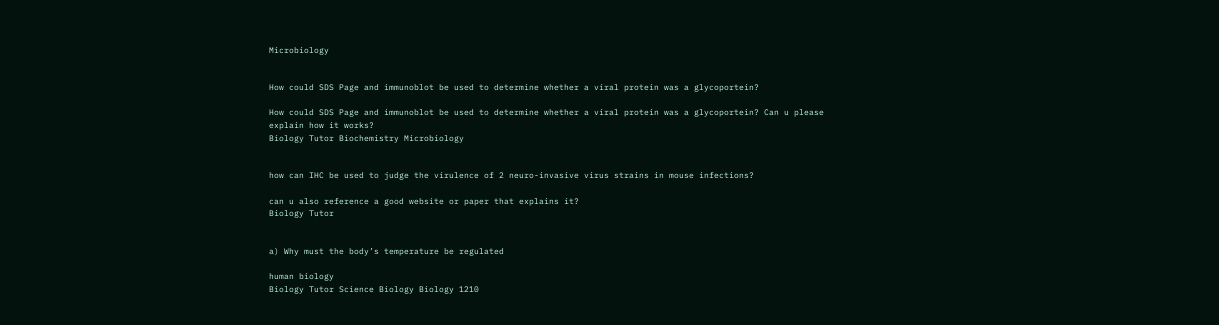Microbiology


How could SDS Page and immunoblot be used to determine whether a viral protein was a glycoportein?

How could SDS Page and immunoblot be used to determine whether a viral protein was a glycoportein? Can u please explain how it works?
Biology Tutor Biochemistry Microbiology


how can IHC be used to judge the virulence of 2 neuro-invasive virus strains in mouse infections?

can u also reference a good website or paper that explains it?
Biology Tutor


a) Why must the body’s temperature be regulated

human biology
Biology Tutor Science Biology Biology 1210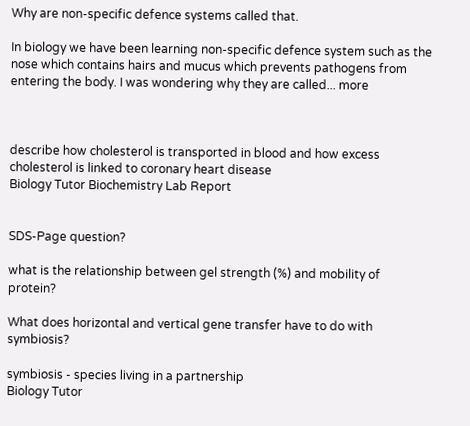Why are non-specific defence systems called that.

In biology we have been learning non-specific defence system such as the nose which contains hairs and mucus which prevents pathogens from entering the body. I was wondering why they are called... more



describe how cholesterol is transported in blood and how excess cholesterol is linked to coronary heart disease
Biology Tutor Biochemistry Lab Report


SDS-Page question?

what is the relationship between gel strength (%) and mobility of protein?

What does horizontal and vertical gene transfer have to do with symbiosis?

symbiosis - species living in a partnership
Biology Tutor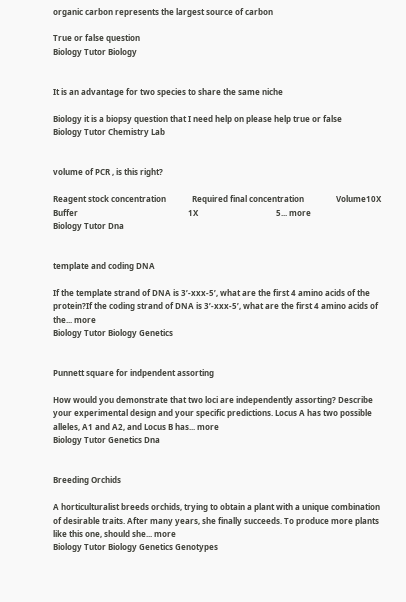organic carbon represents the largest source of carbon

True or false question
Biology Tutor Biology


It is an advantage for two species to share the same niche

Biology it is a biopsy question that I need help on please help true or false
Biology Tutor Chemistry Lab


volume of PCR , is this right?

Reagent stock concentration             Required final concentration                Volume10X Buffer                                                       1X                                       5... more
Biology Tutor Dna


template and coding DNA

If the template strand of DNA is 3’-xxx-5’, what are the first 4 amino acids of the protein?If the coding strand of DNA is 3’-xxx-5’, what are the first 4 amino acids of the... more
Biology Tutor Biology Genetics


Punnett square for indpendent assorting

How would you demonstrate that two loci are independently assorting? Describe your experimental design and your specific predictions. Locus A has two possible alleles, A1 and A2, and Locus B has... more
Biology Tutor Genetics Dna


Breeding Orchids

A horticulturalist breeds orchids, trying to obtain a plant with a unique combination of desirable traits. After many years, she finally succeeds. To produce more plants like this one, should she... more
Biology Tutor Biology Genetics Genotypes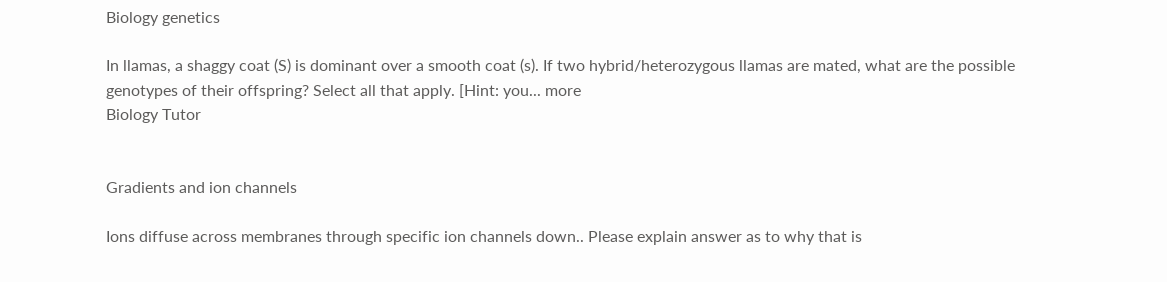Biology genetics

In llamas, a shaggy coat (S) is dominant over a smooth coat (s). If two hybrid/heterozygous llamas are mated, what are the possible genotypes of their offspring? Select all that apply. [Hint: you... more
Biology Tutor


Gradients and ion channels

Ions diffuse across membranes through specific ion channels down.. Please explain answer as to why that is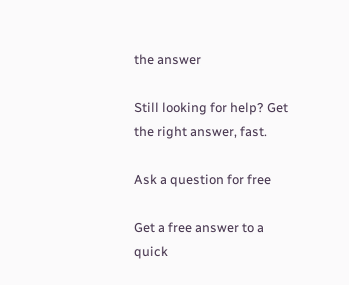the answer

Still looking for help? Get the right answer, fast.

Ask a question for free

Get a free answer to a quick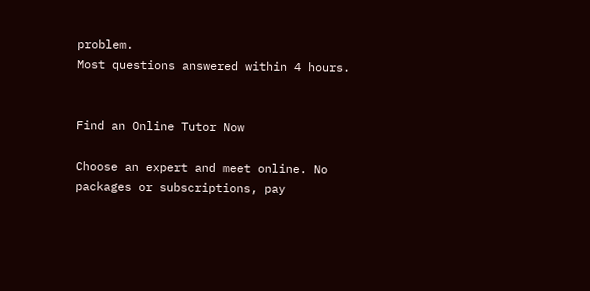problem.
Most questions answered within 4 hours.


Find an Online Tutor Now

Choose an expert and meet online. No packages or subscriptions, pay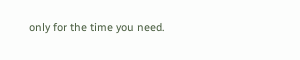only for the time you need.